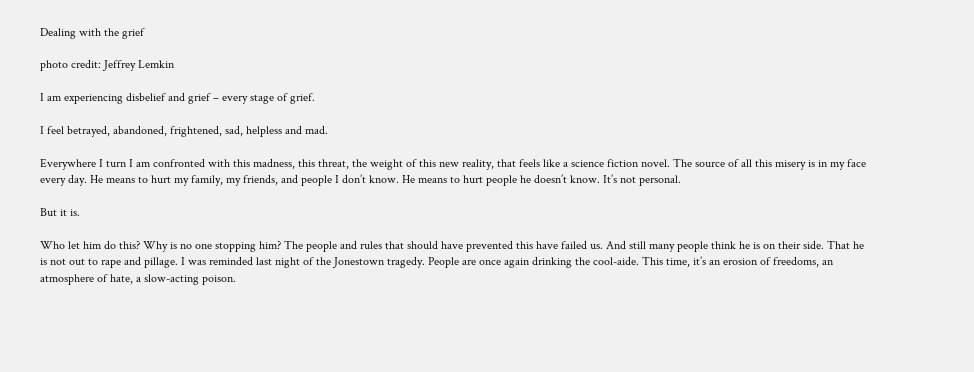Dealing with the grief

photo credit: Jeffrey Lemkin

I am experiencing disbelief and grief – every stage of grief.

I feel betrayed, abandoned, frightened, sad, helpless and mad.

Everywhere I turn I am confronted with this madness, this threat, the weight of this new reality, that feels like a science fiction novel. The source of all this misery is in my face every day. He means to hurt my family, my friends, and people I don’t know. He means to hurt people he doesn’t know. It’s not personal.

But it is.

Who let him do this? Why is no one stopping him? The people and rules that should have prevented this have failed us. And still many people think he is on their side. That he is not out to rape and pillage. I was reminded last night of the Jonestown tragedy. People are once again drinking the cool-aide. This time, it’s an erosion of freedoms, an atmosphere of hate, a slow-acting poison.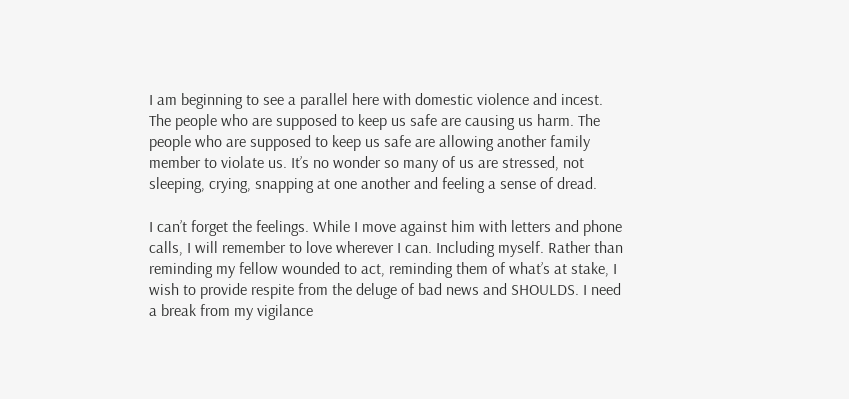I am beginning to see a parallel here with domestic violence and incest. The people who are supposed to keep us safe are causing us harm. The people who are supposed to keep us safe are allowing another family member to violate us. It’s no wonder so many of us are stressed, not sleeping, crying, snapping at one another and feeling a sense of dread.

I can’t forget the feelings. While I move against him with letters and phone calls, I will remember to love wherever I can. Including myself. Rather than reminding my fellow wounded to act, reminding them of what’s at stake, I wish to provide respite from the deluge of bad news and SHOULDS. I need a break from my vigilance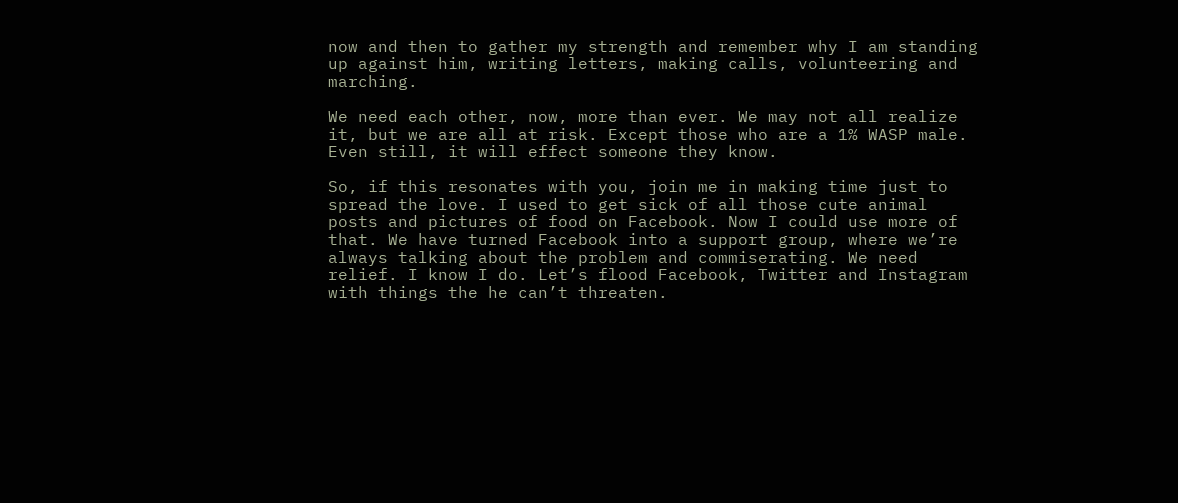now and then to gather my strength and remember why I am standing up against him, writing letters, making calls, volunteering and marching.

We need each other, now, more than ever. We may not all realize it, but we are all at risk. Except those who are a 1% WASP male. Even still, it will effect someone they know.

So, if this resonates with you, join me in making time just to spread the love. I used to get sick of all those cute animal posts and pictures of food on Facebook. Now I could use more of that. We have turned Facebook into a support group, where we’re always talking about the problem and commiserating. We need relief. I know I do. Let’s flood Facebook, Twitter and Instagram with things the he can’t threaten.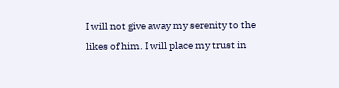I will not give away my serenity to the likes of him. I will place my trust in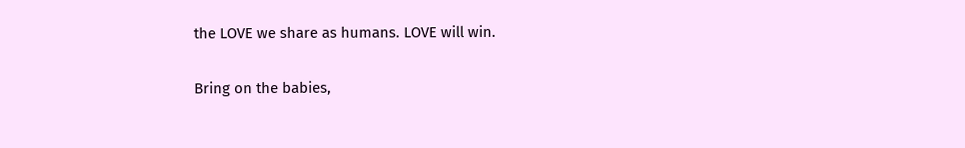the LOVE we share as humans. LOVE will win.

Bring on the babies,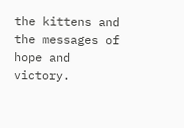the kittens and the messages of hope and victory.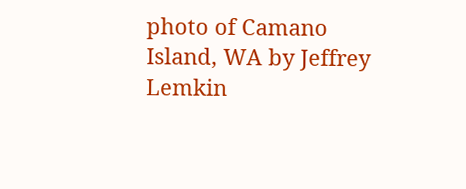photo of Camano Island, WA by Jeffrey Lemkin